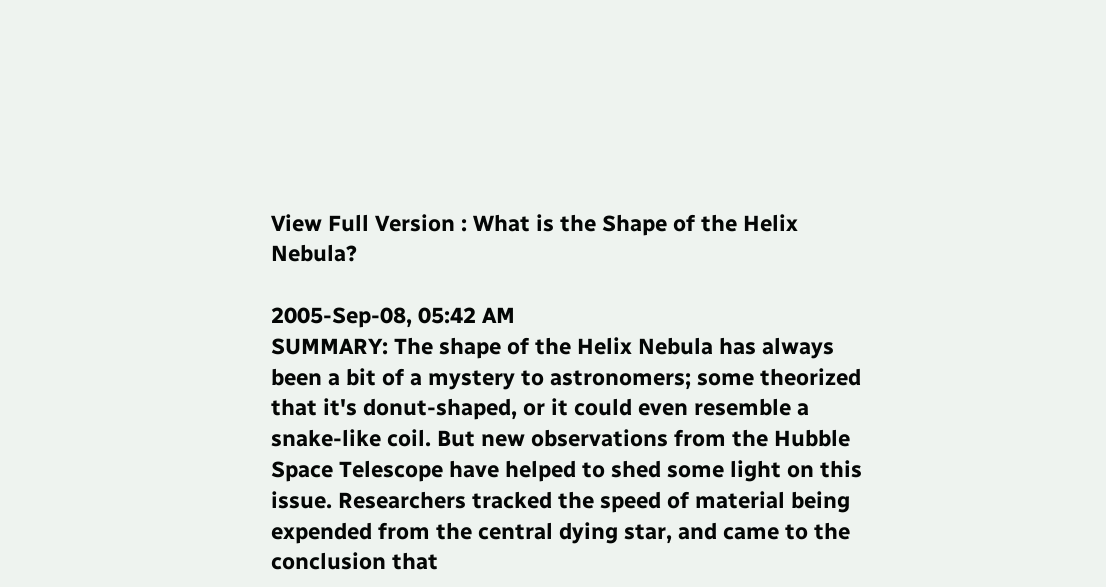View Full Version : What is the Shape of the Helix Nebula?

2005-Sep-08, 05:42 AM
SUMMARY: The shape of the Helix Nebula has always been a bit of a mystery to astronomers; some theorized that it's donut-shaped, or it could even resemble a snake-like coil. But new observations from the Hubble Space Telescope have helped to shed some light on this issue. Researchers tracked the speed of material being expended from the central dying star, and came to the conclusion that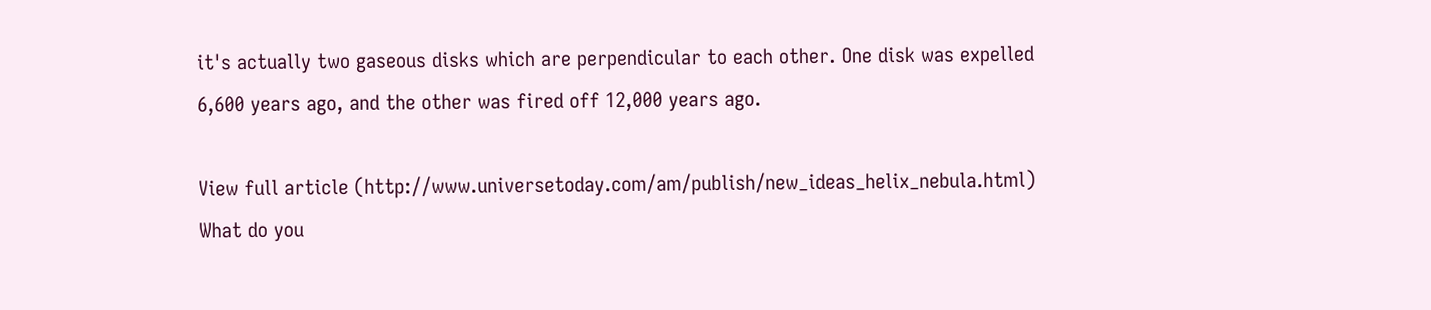it's actually two gaseous disks which are perpendicular to each other. One disk was expelled 6,600 years ago, and the other was fired off 12,000 years ago.

View full article (http://www.universetoday.com/am/publish/new_ideas_helix_nebula.html)
What do you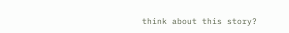think about this story?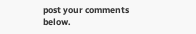post your comments below.